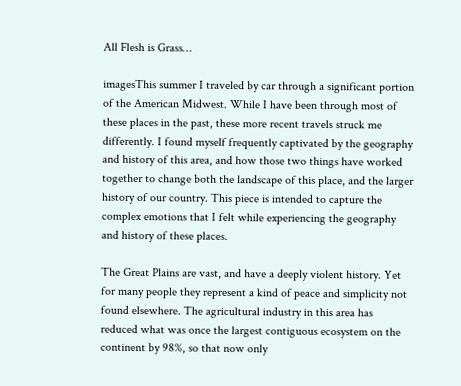All Flesh is Grass…

imagesThis summer I traveled by car through a significant portion of the American Midwest. While I have been through most of these places in the past, these more recent travels struck me differently. I found myself frequently captivated by the geography and history of this area, and how those two things have worked together to change both the landscape of this place, and the larger history of our country. This piece is intended to capture the complex emotions that I felt while experiencing the geography and history of these places.

The Great Plains are vast, and have a deeply violent history. Yet for many people they represent a kind of peace and simplicity not found elsewhere. The agricultural industry in this area has reduced what was once the largest contiguous ecosystem on the continent by 98%, so that now only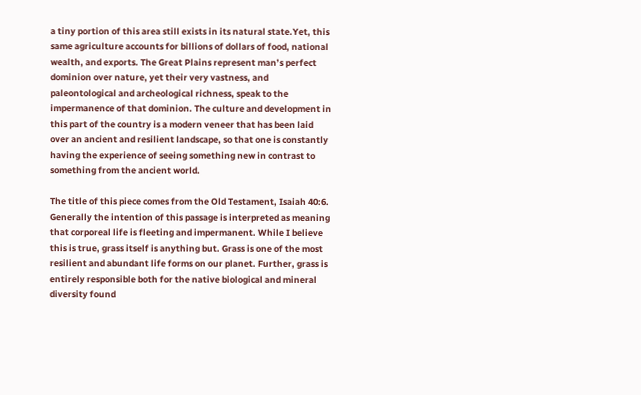a tiny portion of this area still exists in its natural state.Yet, this same agriculture accounts for billions of dollars of food, national wealth, and exports. The Great Plains represent man’s perfect dominion over nature, yet their very vastness, and paleontological and archeological richness, speak to the impermanence of that dominion. The culture and development in this part of the country is a modern veneer that has been laid over an ancient and resilient landscape, so that one is constantly having the experience of seeing something new in contrast to something from the ancient world.

The title of this piece comes from the Old Testament, Isaiah 40:6. Generally the intention of this passage is interpreted as meaning that corporeal life is fleeting and impermanent. While I believe this is true, grass itself is anything but. Grass is one of the most resilient and abundant life forms on our planet. Further, grass is entirely responsible both for the native biological and mineral diversity found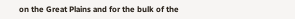on the Great Plains and for the bulk of the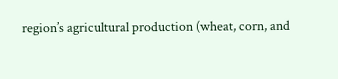region’s agricultural production (wheat, corn, and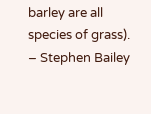barley are all species of grass). – Stephen Bailey